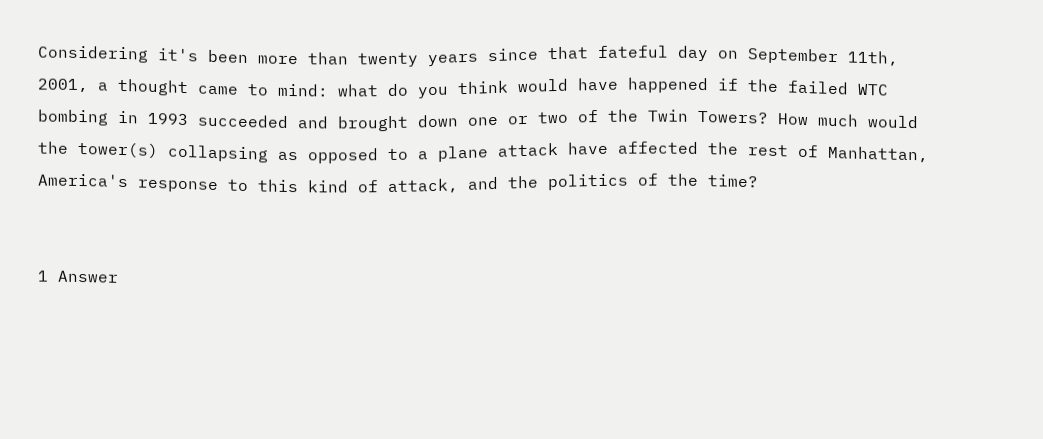Considering it's been more than twenty years since that fateful day on September 11th, 2001, a thought came to mind: what do you think would have happened if the failed WTC bombing in 1993 succeeded and brought down one or two of the Twin Towers? How much would the tower(s) collapsing as opposed to a plane attack have affected the rest of Manhattan, America's response to this kind of attack, and the politics of the time?


1 Answer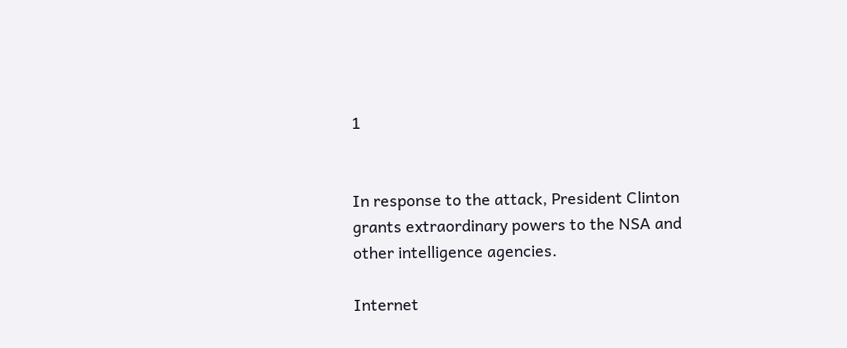1


In response to the attack, President Clinton grants extraordinary powers to the NSA and other intelligence agencies.

Internet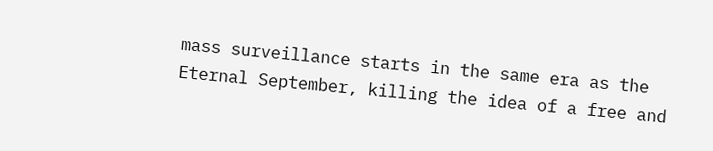mass surveillance starts in the same era as the Eternal September, killing the idea of a free and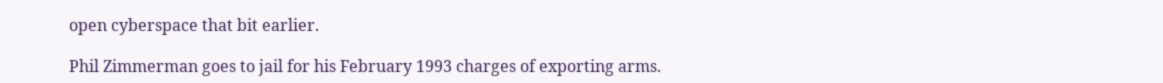open cyberspace that bit earlier.

Phil Zimmerman goes to jail for his February 1993 charges of exporting arms.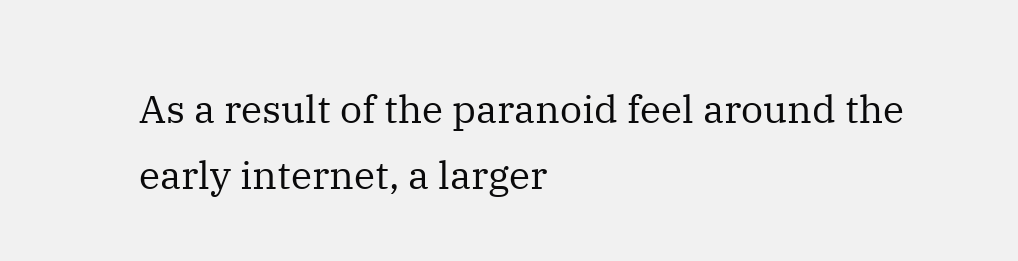As a result of the paranoid feel around the early internet, a larger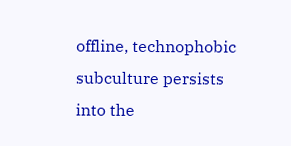offline, technophobic subculture persists into the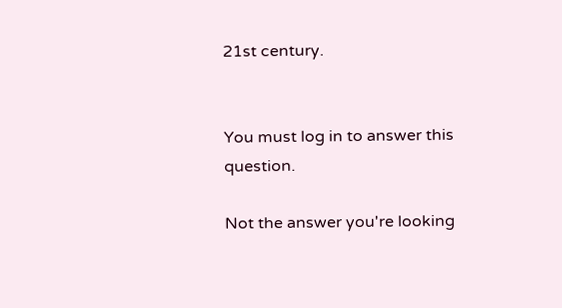21st century.


You must log in to answer this question.

Not the answer you're looking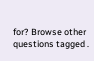for? Browse other questions tagged .